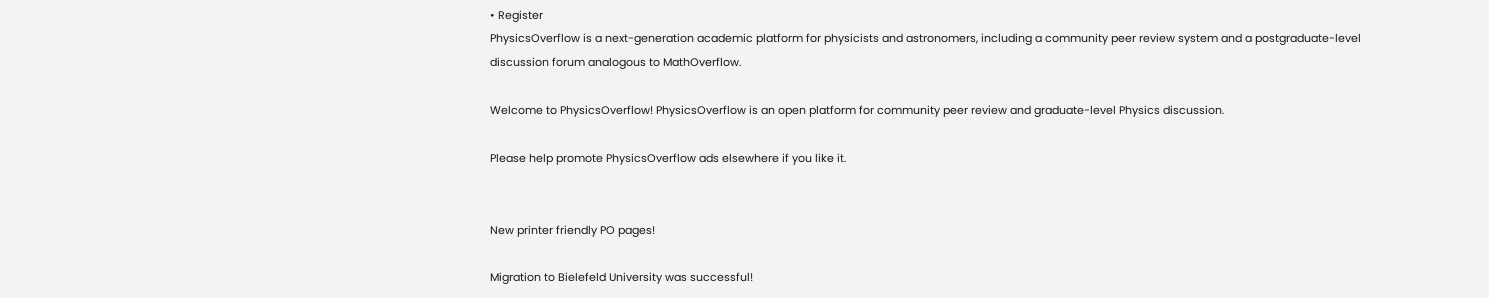• Register
PhysicsOverflow is a next-generation academic platform for physicists and astronomers, including a community peer review system and a postgraduate-level discussion forum analogous to MathOverflow.

Welcome to PhysicsOverflow! PhysicsOverflow is an open platform for community peer review and graduate-level Physics discussion.

Please help promote PhysicsOverflow ads elsewhere if you like it.


New printer friendly PO pages!

Migration to Bielefeld University was successful!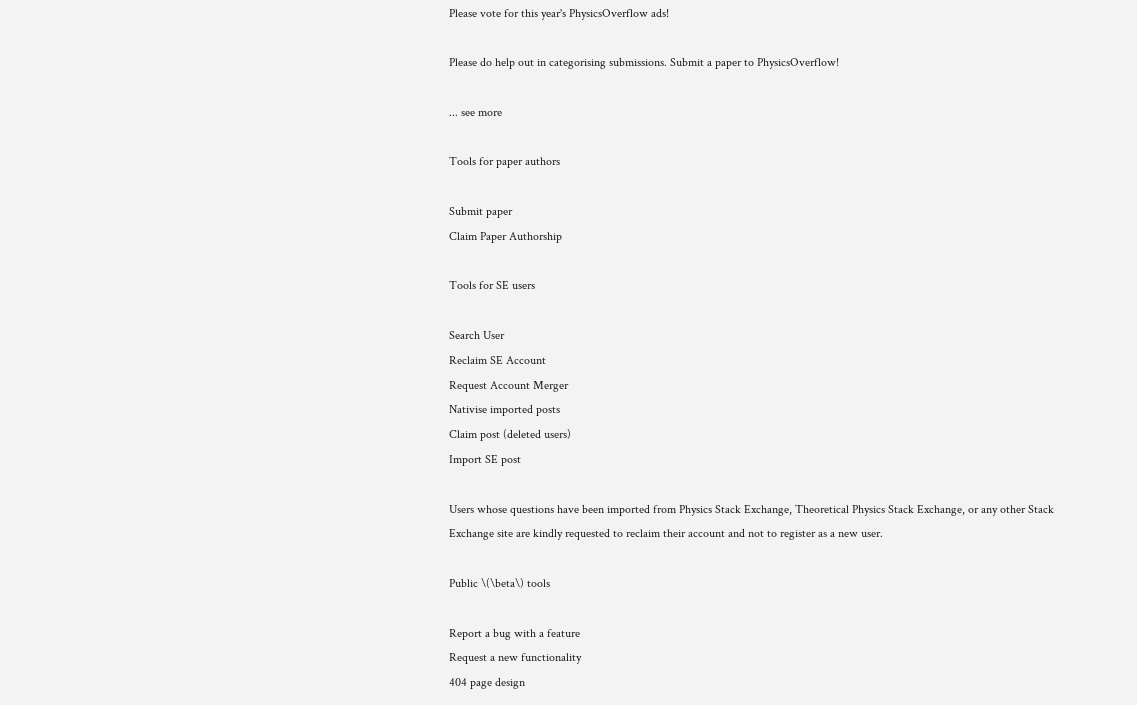Please vote for this year's PhysicsOverflow ads!

Please do help out in categorising submissions. Submit a paper to PhysicsOverflow!

... see more

Tools for paper authors

Submit paper
Claim Paper Authorship

Tools for SE users

Search User
Reclaim SE Account
Request Account Merger
Nativise imported posts
Claim post (deleted users)
Import SE post

Users whose questions have been imported from Physics Stack Exchange, Theoretical Physics Stack Exchange, or any other Stack Exchange site are kindly requested to reclaim their account and not to register as a new user.

Public \(\beta\) tools

Report a bug with a feature
Request a new functionality
404 page design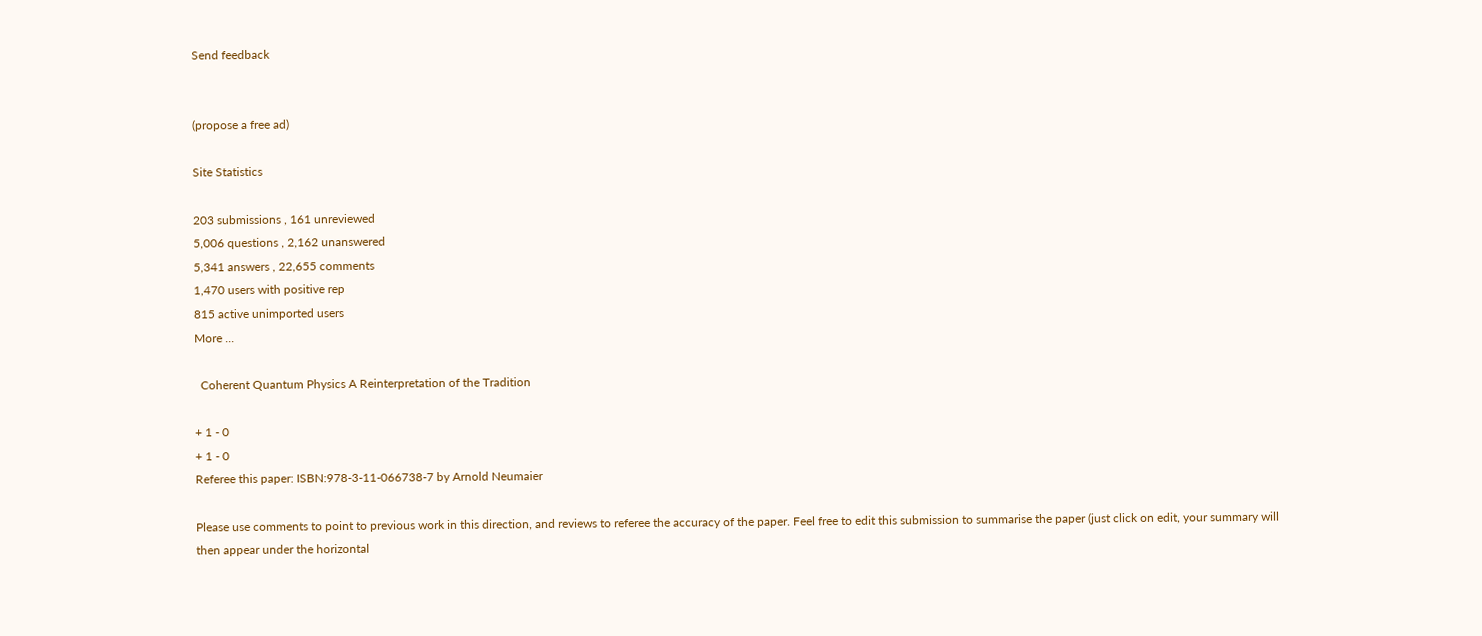Send feedback


(propose a free ad)

Site Statistics

203 submissions , 161 unreviewed
5,006 questions , 2,162 unanswered
5,341 answers , 22,655 comments
1,470 users with positive rep
815 active unimported users
More ...

  Coherent Quantum Physics A Reinterpretation of the Tradition

+ 1 - 0
+ 1 - 0
Referee this paper: ISBN:978-3-11-066738-7 by Arnold Neumaier

Please use comments to point to previous work in this direction, and reviews to referee the accuracy of the paper. Feel free to edit this submission to summarise the paper (just click on edit, your summary will then appear under the horizontal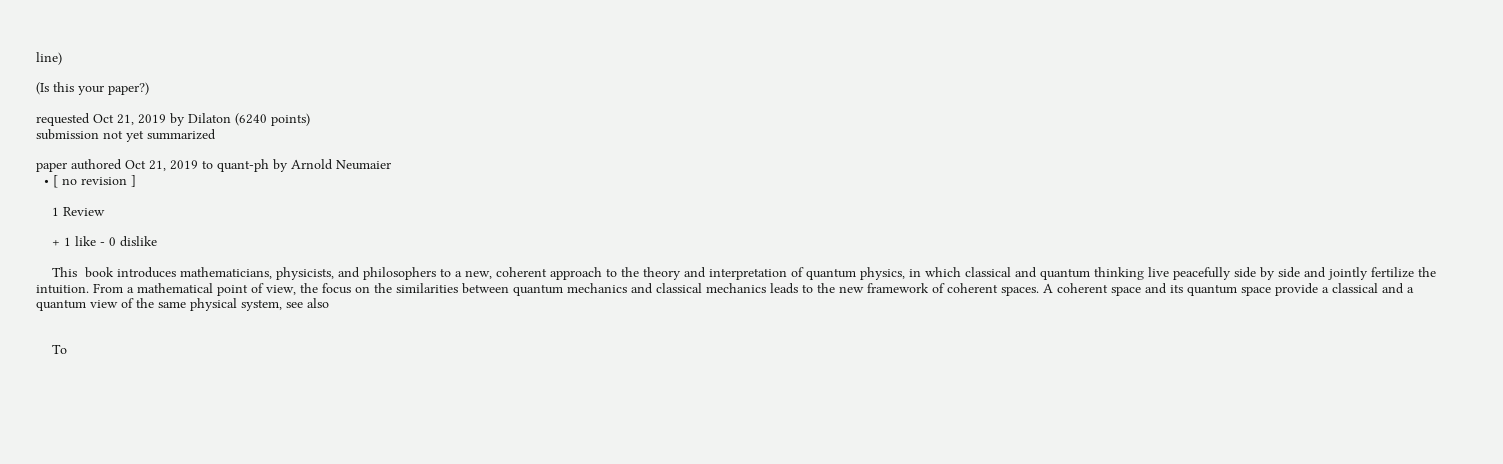line)

(Is this your paper?)

requested Oct 21, 2019 by Dilaton (6240 points)
submission not yet summarized

paper authored Oct 21, 2019 to quant-ph by Arnold Neumaier
  • [ no revision ]

    1 Review

    + 1 like - 0 dislike

    This  book introduces mathematicians, physicists, and philosophers to a new, coherent approach to the theory and interpretation of quantum physics, in which classical and quantum thinking live peacefully side by side and jointly fertilize the intuition. From a mathematical point of view, the focus on the similarities between quantum mechanics and classical mechanics leads to the new framework of coherent spaces. A coherent space and its quantum space provide a classical and a quantum view of the same physical system, see also


    To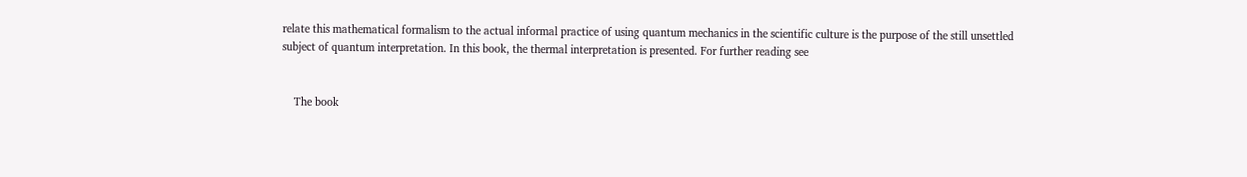relate this mathematical formalism to the actual informal practice of using quantum mechanics in the scientific culture is the purpose of the still unsettled subject of quantum interpretation. In this book, the thermal interpretation is presented. For further reading see


    The book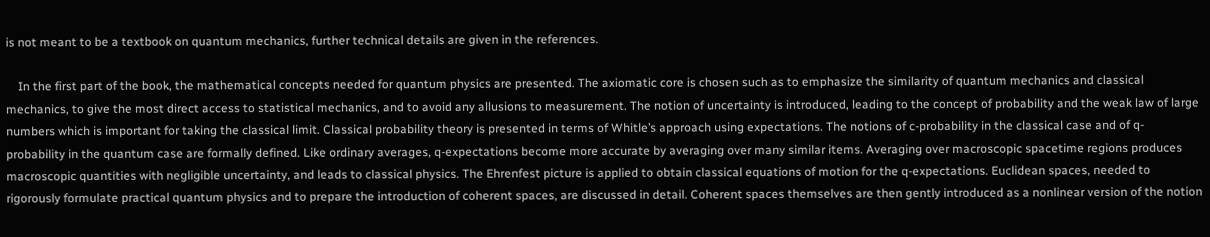is not meant to be a textbook on quantum mechanics, further technical details are given in the references.

    In the first part of the book, the mathematical concepts needed for quantum physics are presented. The axiomatic core is chosen such as to emphasize the similarity of quantum mechanics and classical mechanics, to give the most direct access to statistical mechanics, and to avoid any allusions to measurement. The notion of uncertainty is introduced, leading to the concept of probability and the weak law of large numbers which is important for taking the classical limit. Classical probability theory is presented in terms of Whitle’s approach using expectations. The notions of c-probability in the classical case and of q-probability in the quantum case are formally defined. Like ordinary averages, q-expectations become more accurate by averaging over many similar items. Averaging over macroscopic spacetime regions produces macroscopic quantities with negligible uncertainty, and leads to classical physics. The Ehrenfest picture is applied to obtain classical equations of motion for the q-expectations. Euclidean spaces, needed to rigorously formulate practical quantum physics and to prepare the introduction of coherent spaces, are discussed in detail. Coherent spaces themselves are then gently introduced as a nonlinear version of the notion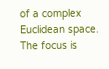of a complex Euclidean space.  The focus is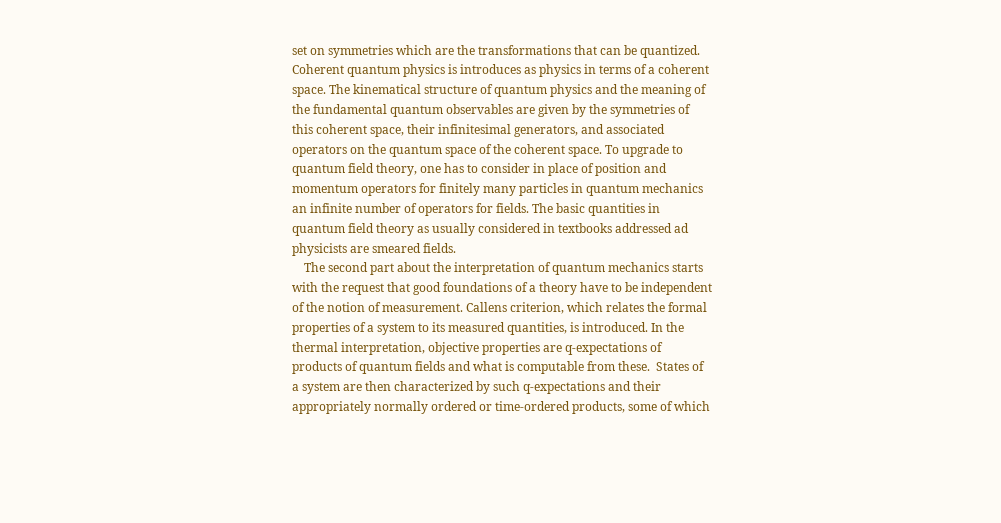set on symmetries which are the transformations that can be quantized. Coherent quantum physics is introduces as physics in terms of a coherent space. The kinematical structure of quantum physics and the meaning of the fundamental quantum observables are given by the symmetries of this coherent space, their infinitesimal generators, and associated operators on the quantum space of the coherent space. To upgrade to quantum field theory, one has to consider in place of position and momentum operators for finitely many particles in quantum mechanics an infinite number of operators for fields. The basic quantities in quantum field theory as usually considered in textbooks addressed ad physicists are smeared fields.
    The second part about the interpretation of quantum mechanics starts with the request that good foundations of a theory have to be independent of the notion of measurement. Callens criterion, which relates the formal properties of a system to its measured quantities, is introduced. In the thermal interpretation, objective properties are q-expectations of products of quantum fields and what is computable from these.  States of a system are then characterized by such q-expectations and their appropriately normally ordered or time-ordered products, some of which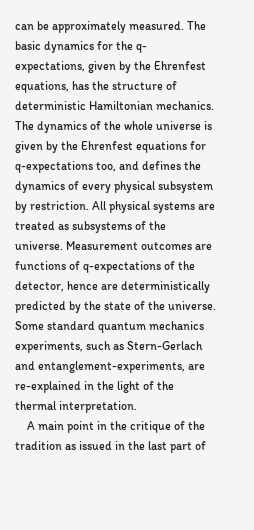can be approximately measured. The basic dynamics for the q-expectations, given by the Ehrenfest equations, has the structure of deterministic Hamiltonian mechanics. The dynamics of the whole universe is given by the Ehrenfest equations for q-expectations too, and defines the dynamics of every physical subsystem by restriction. All physical systems are treated as subsystems of the universe. Measurement outcomes are functions of q-expectations of the detector, hence are deterministically predicted by the state of the universe. Some standard quantum mechanics experiments, such as Stern-Gerlach and entanglement-experiments, are re-explained in the light of the thermal interpretation.
    A main point in the critique of the tradition as issued in the last part of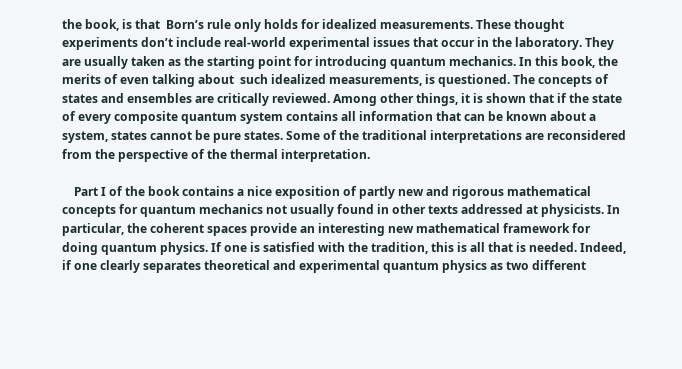the book, is that  Born’s rule only holds for idealized measurements. These thought experiments don’t include real-world experimental issues that occur in the laboratory. They are usually taken as the starting point for introducing quantum mechanics. In this book, the merits of even talking about  such idealized measurements, is questioned. The concepts of states and ensembles are critically reviewed. Among other things, it is shown that if the state of every composite quantum system contains all information that can be known about a system, states cannot be pure states. Some of the traditional interpretations are reconsidered from the perspective of the thermal interpretation.

    Part I of the book contains a nice exposition of partly new and rigorous mathematical concepts for quantum mechanics not usually found in other texts addressed at physicists. In particular, the coherent spaces provide an interesting new mathematical framework for doing quantum physics. If one is satisfied with the tradition, this is all that is needed. Indeed, if one clearly separates theoretical and experimental quantum physics as two different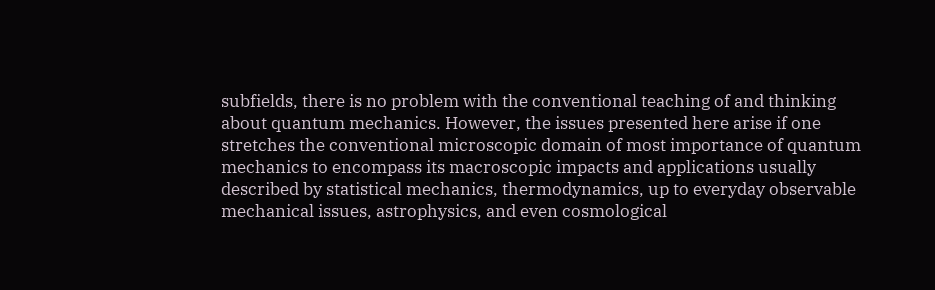subfields, there is no problem with the conventional teaching of and thinking about quantum mechanics. However, the issues presented here arise if one stretches the conventional microscopic domain of most importance of quantum mechanics to encompass its macroscopic impacts and applications usually described by statistical mechanics, thermodynamics, up to everyday observable mechanical issues, astrophysics, and even cosmological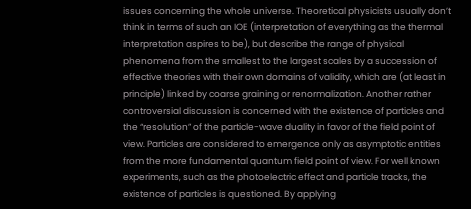issues concerning the whole universe. Theoretical physicists usually don’t think in terms of such an IOE (interpretation of everything as the thermal interpretation aspires to be), but describe the range of physical phenomena from the smallest to the largest scales by a succession of effective theories with their own domains of validity, which are (at least in principle) linked by coarse graining or renormalization. Another rather controversial discussion is concerned with the existence of particles and the “resolution” of the particle-wave duality in favor of the field point of view. Particles are considered to emergence only as asymptotic entities from the more fundamental quantum field point of view. For well known experiments, such as the photoelectric effect and particle tracks, the existence of particles is questioned. By applying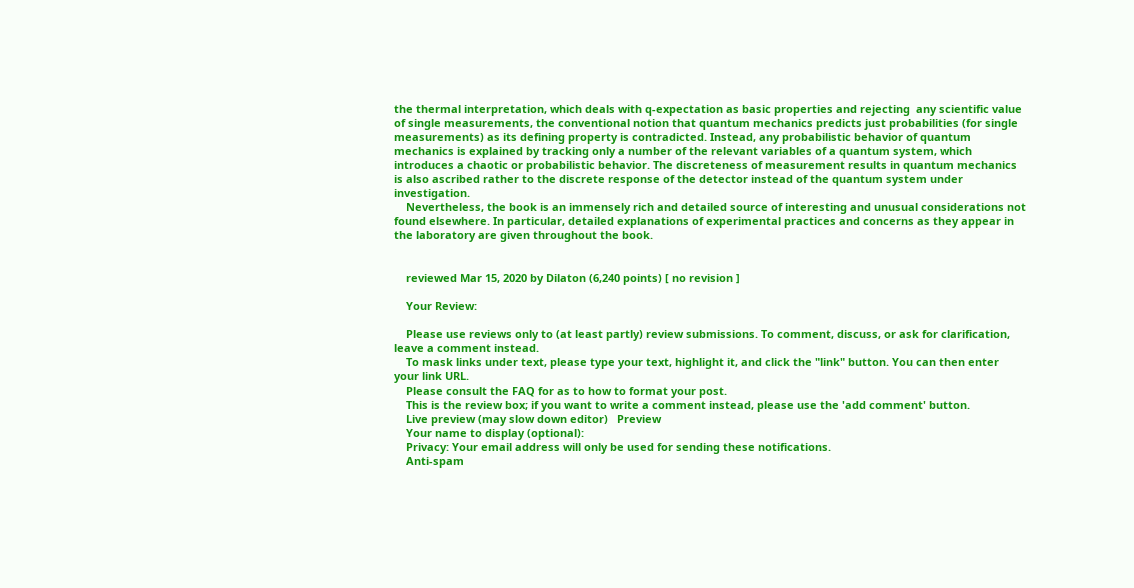the thermal interpretation, which deals with q-expectation as basic properties and rejecting  any scientific value of single measurements, the conventional notion that quantum mechanics predicts just probabilities (for single measurements) as its defining property is contradicted. Instead, any probabilistic behavior of quantum mechanics is explained by tracking only a number of the relevant variables of a quantum system, which introduces a chaotic or probabilistic behavior. The discreteness of measurement results in quantum mechanics is also ascribed rather to the discrete response of the detector instead of the quantum system under investigation.
    Nevertheless, the book is an immensely rich and detailed source of interesting and unusual considerations not found elsewhere. In particular, detailed explanations of experimental practices and concerns as they appear in the laboratory are given throughout the book.


    reviewed Mar 15, 2020 by Dilaton (6,240 points) [ no revision ]

    Your Review:

    Please use reviews only to (at least partly) review submissions. To comment, discuss, or ask for clarification, leave a comment instead.
    To mask links under text, please type your text, highlight it, and click the "link" button. You can then enter your link URL.
    Please consult the FAQ for as to how to format your post.
    This is the review box; if you want to write a comment instead, please use the 'add comment' button.
    Live preview (may slow down editor)   Preview
    Your name to display (optional):
    Privacy: Your email address will only be used for sending these notifications.
    Anti-spam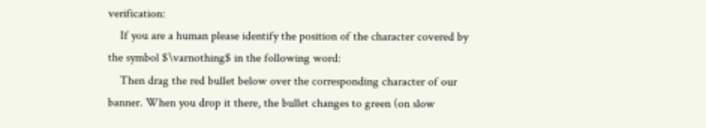verification:
    If you are a human please identify the position of the character covered by the symbol $\varnothing$ in the following word:
    Then drag the red bullet below over the corresponding character of our banner. When you drop it there, the bullet changes to green (on slow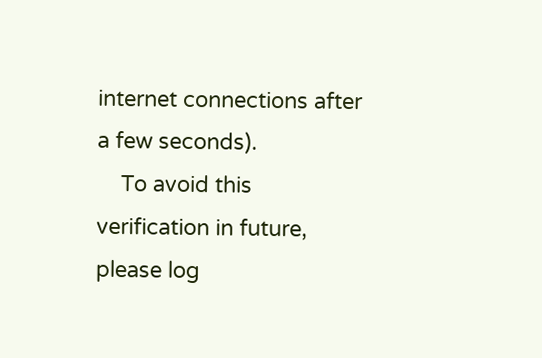internet connections after a few seconds).
    To avoid this verification in future, please log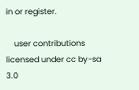in or register.

    user contributions licensed under cc by-sa 3.0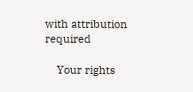with attribution required

    Your rights